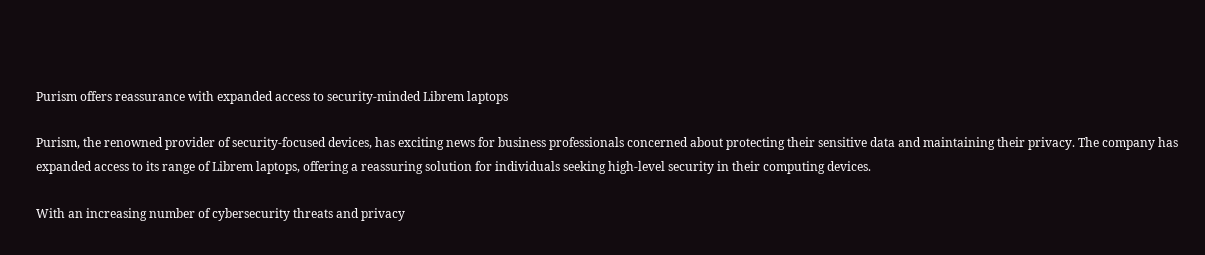Purism offers reassurance with expanded access to security-minded Librem laptops

Purism, the renowned provider of security-focused devices, has exciting news for business professionals concerned about protecting their sensitive data and maintaining their privacy. The company has expanded access to its range of Librem laptops, offering a reassuring solution for individuals seeking high-level security in their computing devices.

With an increasing number of cybersecurity threats and privacy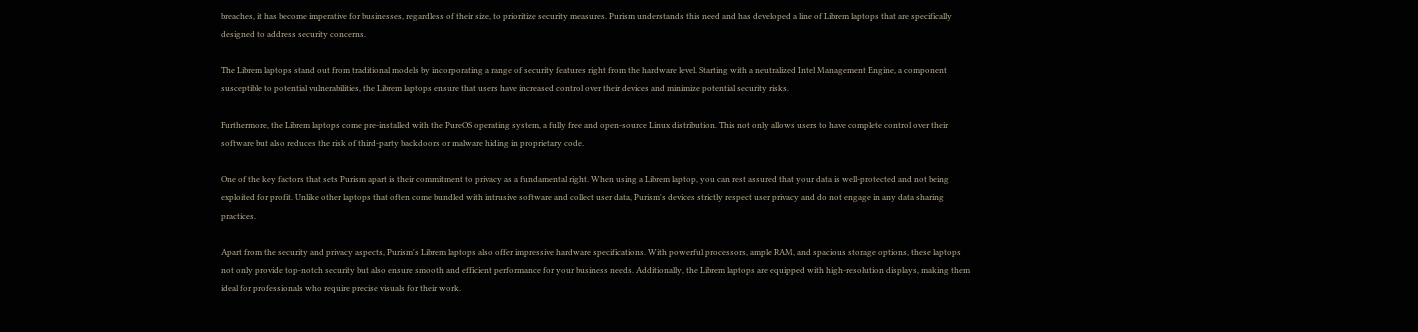breaches, it has become imperative for businesses, regardless of their size, to prioritize security measures. Purism understands this need and has developed a line of Librem laptops that are specifically designed to address security concerns.

The Librem laptops stand out from traditional models by incorporating a range of security features right from the hardware level. Starting with a neutralized Intel Management Engine, a component susceptible to potential vulnerabilities, the Librem laptops ensure that users have increased control over their devices and minimize potential security risks.

Furthermore, the Librem laptops come pre-installed with the PureOS operating system, a fully free and open-source Linux distribution. This not only allows users to have complete control over their software but also reduces the risk of third-party backdoors or malware hiding in proprietary code.

One of the key factors that sets Purism apart is their commitment to privacy as a fundamental right. When using a Librem laptop, you can rest assured that your data is well-protected and not being exploited for profit. Unlike other laptops that often come bundled with intrusive software and collect user data, Purism's devices strictly respect user privacy and do not engage in any data sharing practices.

Apart from the security and privacy aspects, Purism's Librem laptops also offer impressive hardware specifications. With powerful processors, ample RAM, and spacious storage options, these laptops not only provide top-notch security but also ensure smooth and efficient performance for your business needs. Additionally, the Librem laptops are equipped with high-resolution displays, making them ideal for professionals who require precise visuals for their work.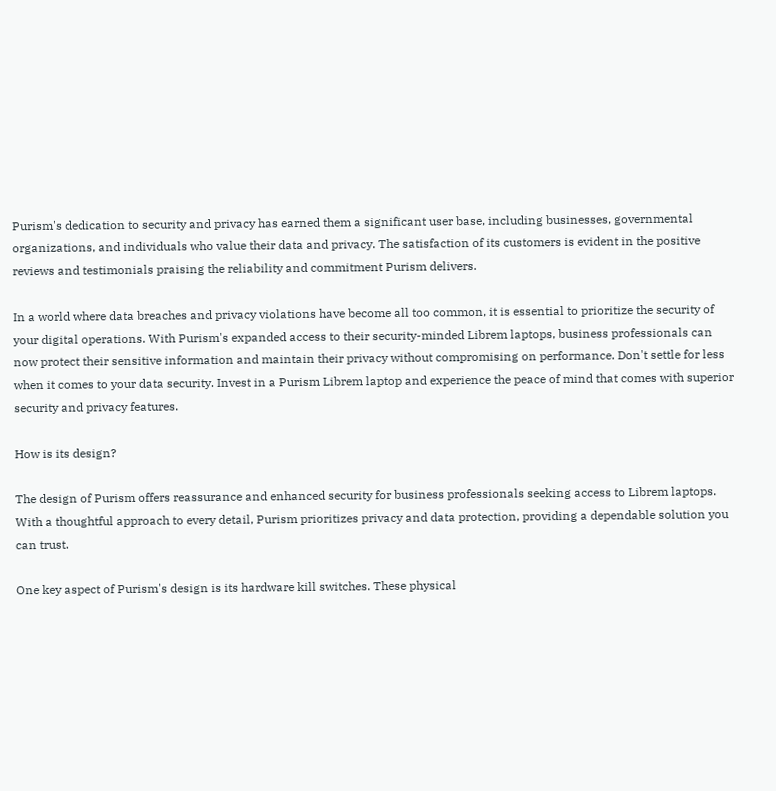Purism's dedication to security and privacy has earned them a significant user base, including businesses, governmental organizations, and individuals who value their data and privacy. The satisfaction of its customers is evident in the positive reviews and testimonials praising the reliability and commitment Purism delivers.

In a world where data breaches and privacy violations have become all too common, it is essential to prioritize the security of your digital operations. With Purism's expanded access to their security-minded Librem laptops, business professionals can now protect their sensitive information and maintain their privacy without compromising on performance. Don't settle for less when it comes to your data security. Invest in a Purism Librem laptop and experience the peace of mind that comes with superior security and privacy features.

How is its design?

The design of Purism offers reassurance and enhanced security for business professionals seeking access to Librem laptops. With a thoughtful approach to every detail, Purism prioritizes privacy and data protection, providing a dependable solution you can trust.

One key aspect of Purism's design is its hardware kill switches. These physical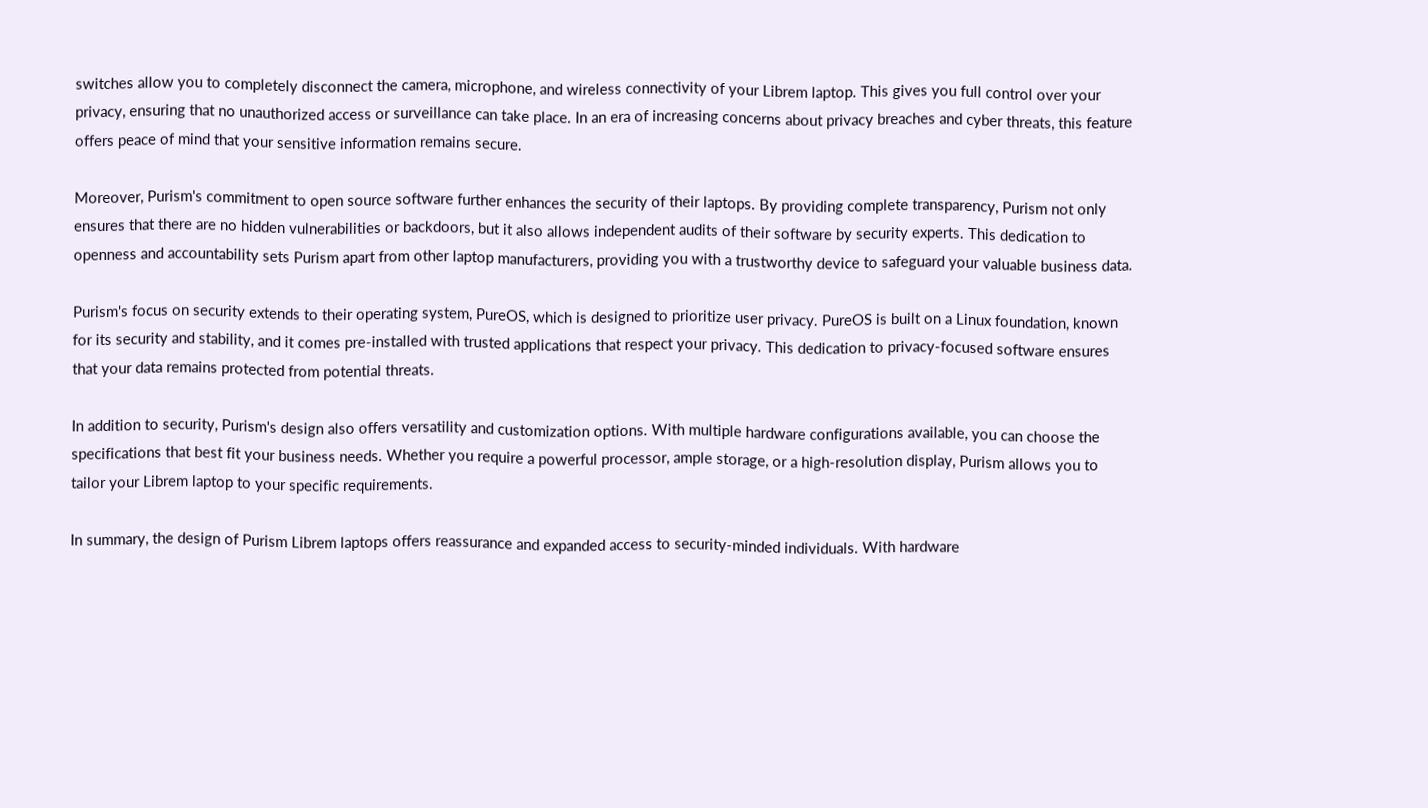switches allow you to completely disconnect the camera, microphone, and wireless connectivity of your Librem laptop. This gives you full control over your privacy, ensuring that no unauthorized access or surveillance can take place. In an era of increasing concerns about privacy breaches and cyber threats, this feature offers peace of mind that your sensitive information remains secure.

Moreover, Purism's commitment to open source software further enhances the security of their laptops. By providing complete transparency, Purism not only ensures that there are no hidden vulnerabilities or backdoors, but it also allows independent audits of their software by security experts. This dedication to openness and accountability sets Purism apart from other laptop manufacturers, providing you with a trustworthy device to safeguard your valuable business data.

Purism's focus on security extends to their operating system, PureOS, which is designed to prioritize user privacy. PureOS is built on a Linux foundation, known for its security and stability, and it comes pre-installed with trusted applications that respect your privacy. This dedication to privacy-focused software ensures that your data remains protected from potential threats.

In addition to security, Purism's design also offers versatility and customization options. With multiple hardware configurations available, you can choose the specifications that best fit your business needs. Whether you require a powerful processor, ample storage, or a high-resolution display, Purism allows you to tailor your Librem laptop to your specific requirements.

In summary, the design of Purism Librem laptops offers reassurance and expanded access to security-minded individuals. With hardware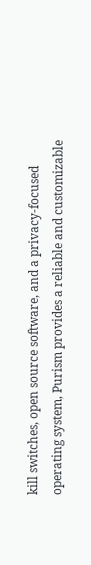kill switches, open source software, and a privacy-focused operating system, Purism provides a reliable and customizable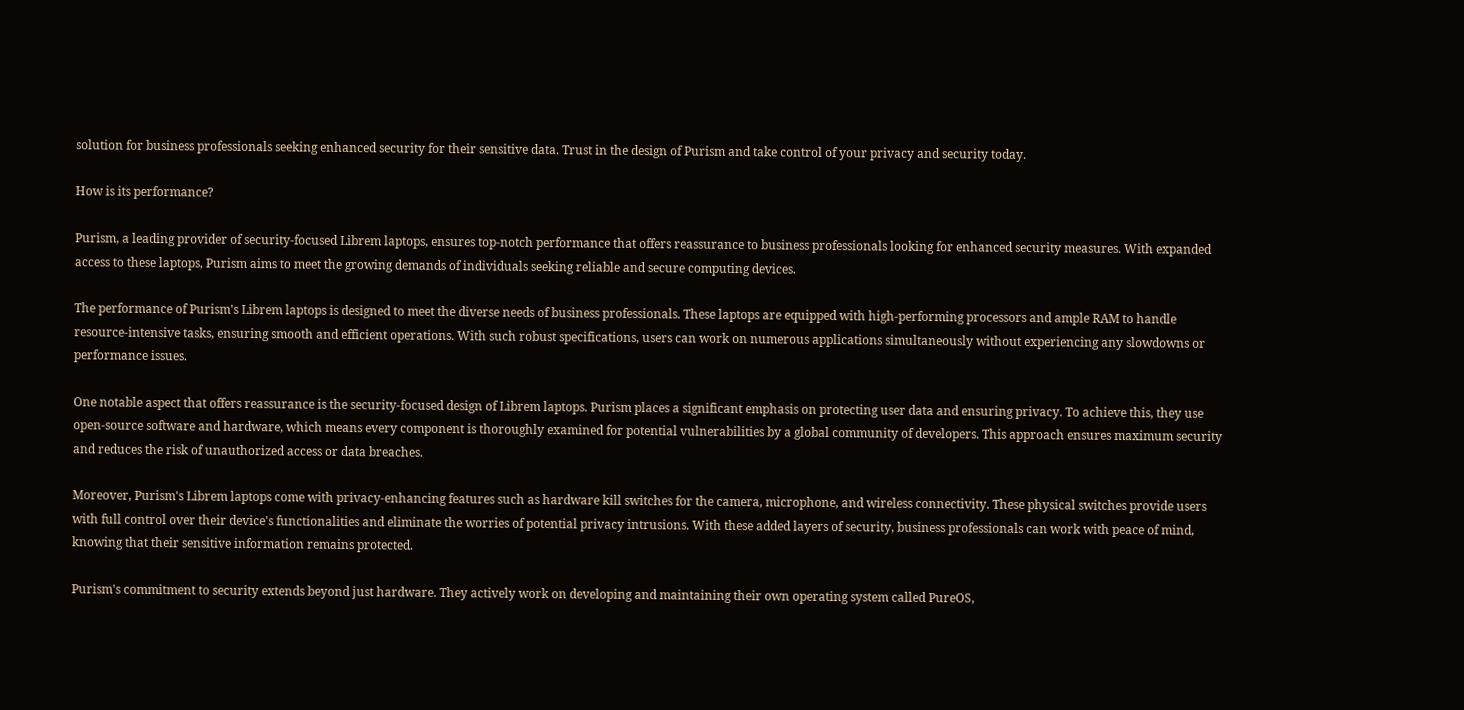solution for business professionals seeking enhanced security for their sensitive data. Trust in the design of Purism and take control of your privacy and security today.

How is its performance?

Purism, a leading provider of security-focused Librem laptops, ensures top-notch performance that offers reassurance to business professionals looking for enhanced security measures. With expanded access to these laptops, Purism aims to meet the growing demands of individuals seeking reliable and secure computing devices.

The performance of Purism's Librem laptops is designed to meet the diverse needs of business professionals. These laptops are equipped with high-performing processors and ample RAM to handle resource-intensive tasks, ensuring smooth and efficient operations. With such robust specifications, users can work on numerous applications simultaneously without experiencing any slowdowns or performance issues.

One notable aspect that offers reassurance is the security-focused design of Librem laptops. Purism places a significant emphasis on protecting user data and ensuring privacy. To achieve this, they use open-source software and hardware, which means every component is thoroughly examined for potential vulnerabilities by a global community of developers. This approach ensures maximum security and reduces the risk of unauthorized access or data breaches.

Moreover, Purism's Librem laptops come with privacy-enhancing features such as hardware kill switches for the camera, microphone, and wireless connectivity. These physical switches provide users with full control over their device's functionalities and eliminate the worries of potential privacy intrusions. With these added layers of security, business professionals can work with peace of mind, knowing that their sensitive information remains protected.

Purism's commitment to security extends beyond just hardware. They actively work on developing and maintaining their own operating system called PureOS,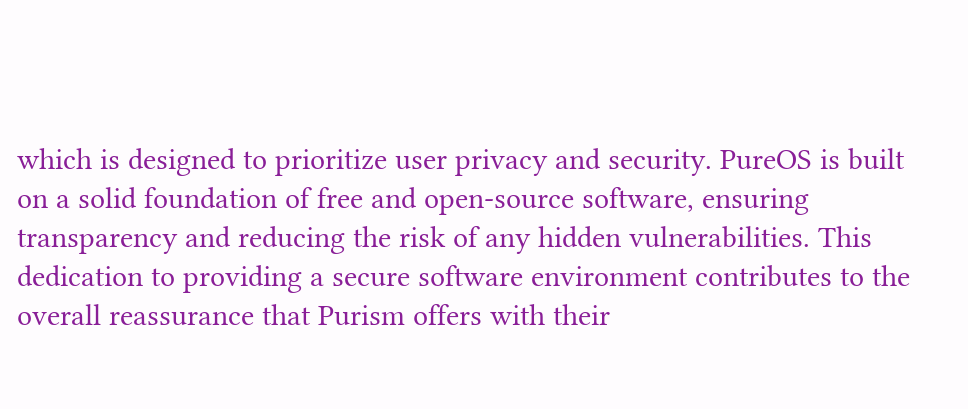which is designed to prioritize user privacy and security. PureOS is built on a solid foundation of free and open-source software, ensuring transparency and reducing the risk of any hidden vulnerabilities. This dedication to providing a secure software environment contributes to the overall reassurance that Purism offers with their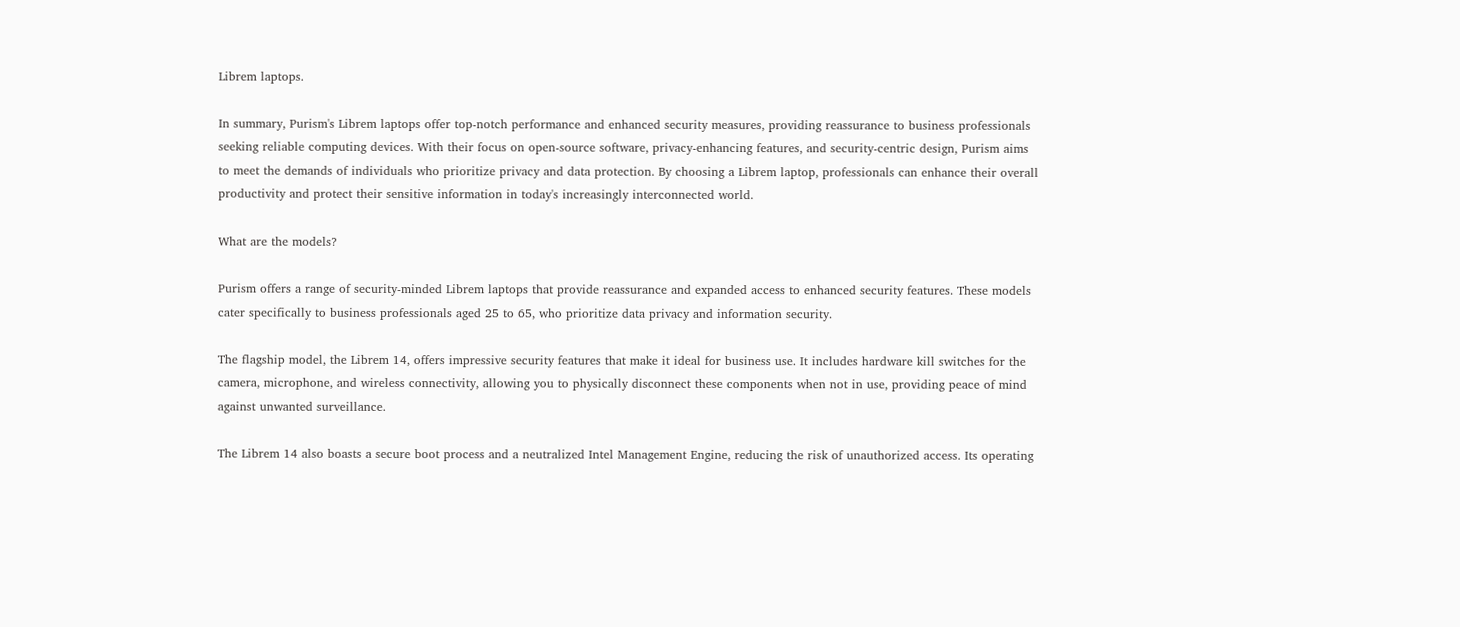Librem laptops.

In summary, Purism's Librem laptops offer top-notch performance and enhanced security measures, providing reassurance to business professionals seeking reliable computing devices. With their focus on open-source software, privacy-enhancing features, and security-centric design, Purism aims to meet the demands of individuals who prioritize privacy and data protection. By choosing a Librem laptop, professionals can enhance their overall productivity and protect their sensitive information in today's increasingly interconnected world.

What are the models?

Purism offers a range of security-minded Librem laptops that provide reassurance and expanded access to enhanced security features. These models cater specifically to business professionals aged 25 to 65, who prioritize data privacy and information security.

The flagship model, the Librem 14, offers impressive security features that make it ideal for business use. It includes hardware kill switches for the camera, microphone, and wireless connectivity, allowing you to physically disconnect these components when not in use, providing peace of mind against unwanted surveillance.

The Librem 14 also boasts a secure boot process and a neutralized Intel Management Engine, reducing the risk of unauthorized access. Its operating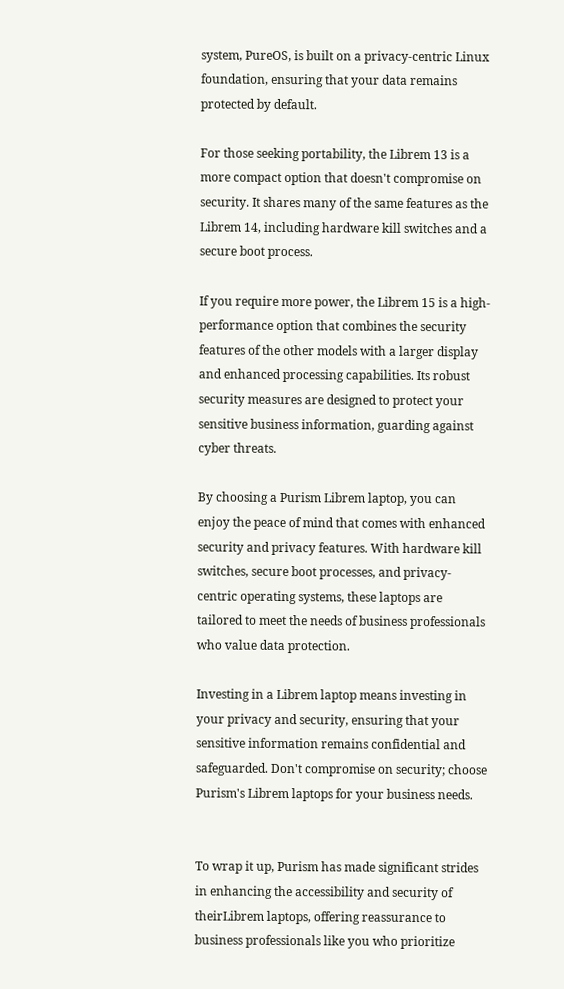system, PureOS, is built on a privacy-centric Linux foundation, ensuring that your data remains protected by default.

For those seeking portability, the Librem 13 is a more compact option that doesn't compromise on security. It shares many of the same features as the Librem 14, including hardware kill switches and a secure boot process.

If you require more power, the Librem 15 is a high-performance option that combines the security features of the other models with a larger display and enhanced processing capabilities. Its robust security measures are designed to protect your sensitive business information, guarding against cyber threats.

By choosing a Purism Librem laptop, you can enjoy the peace of mind that comes with enhanced security and privacy features. With hardware kill switches, secure boot processes, and privacy-centric operating systems, these laptops are tailored to meet the needs of business professionals who value data protection.

Investing in a Librem laptop means investing in your privacy and security, ensuring that your sensitive information remains confidential and safeguarded. Don't compromise on security; choose Purism's Librem laptops for your business needs.


To wrap it up, Purism has made significant strides in enhancing the accessibility and security of theirLibrem laptops, offering reassurance to business professionals like you who prioritize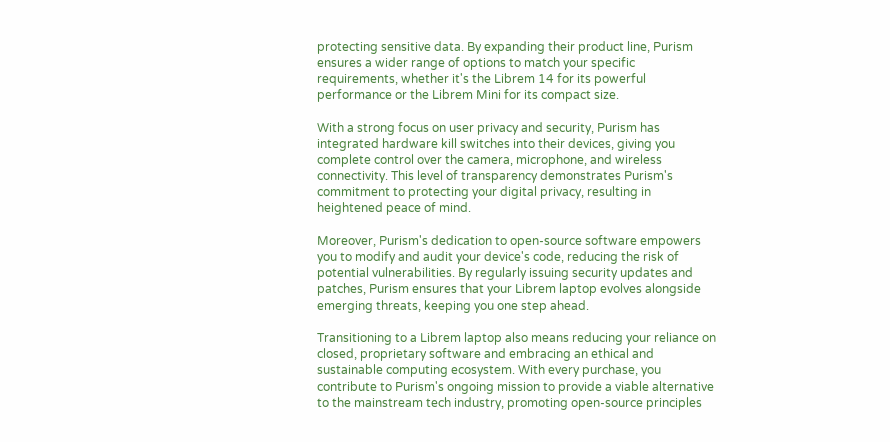protecting sensitive data. By expanding their product line, Purism ensures a wider range of options to match your specific requirements, whether it's the Librem 14 for its powerful performance or the Librem Mini for its compact size.

With a strong focus on user privacy and security, Purism has integrated hardware kill switches into their devices, giving you complete control over the camera, microphone, and wireless connectivity. This level of transparency demonstrates Purism's commitment to protecting your digital privacy, resulting in heightened peace of mind.

Moreover, Purism's dedication to open-source software empowers you to modify and audit your device's code, reducing the risk of potential vulnerabilities. By regularly issuing security updates and patches, Purism ensures that your Librem laptop evolves alongside emerging threats, keeping you one step ahead.

Transitioning to a Librem laptop also means reducing your reliance on closed, proprietary software and embracing an ethical and sustainable computing ecosystem. With every purchase, you contribute to Purism's ongoing mission to provide a viable alternative to the mainstream tech industry, promoting open-source principles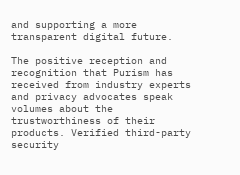and supporting a more transparent digital future.

The positive reception and recognition that Purism has received from industry experts and privacy advocates speak volumes about the trustworthiness of their products. Verified third-party security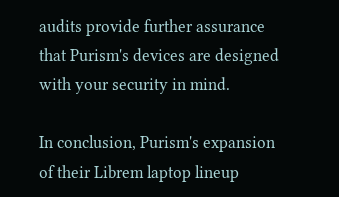audits provide further assurance that Purism's devices are designed with your security in mind.

In conclusion, Purism's expansion of their Librem laptop lineup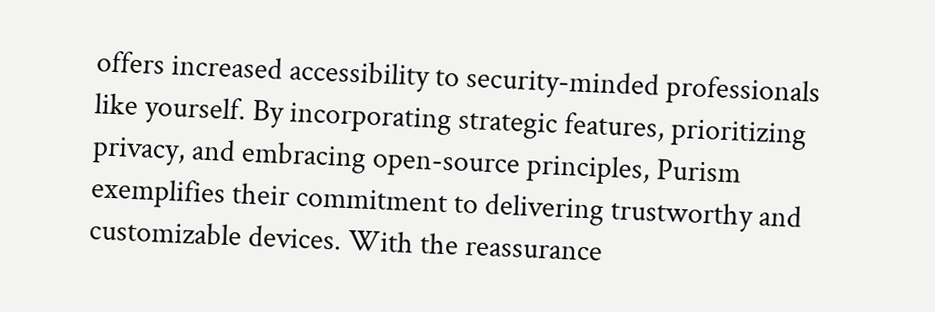offers increased accessibility to security-minded professionals like yourself. By incorporating strategic features, prioritizing privacy, and embracing open-source principles, Purism exemplifies their commitment to delivering trustworthy and customizable devices. With the reassurance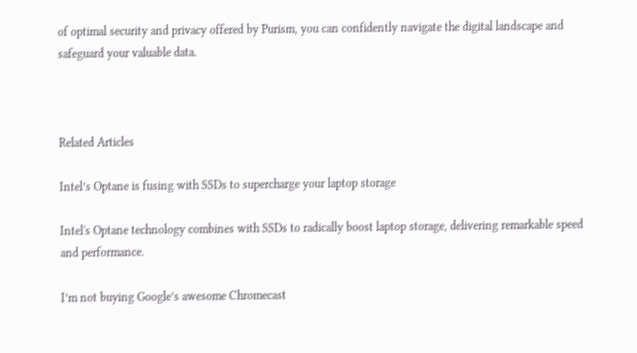of optimal security and privacy offered by Purism, you can confidently navigate the digital landscape and safeguard your valuable data.



Related Articles

Intel’s Optane is fusing with SSDs to supercharge your laptop storage

Intel's Optane technology combines with SSDs to radically boost laptop storage, delivering remarkable speed and performance.

I’m not buying Google’s awesome Chromecast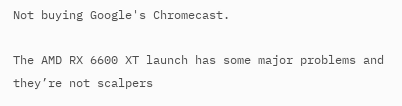Not buying Google's Chromecast.

The AMD RX 6600 XT launch has some major problems and they’re not scalpers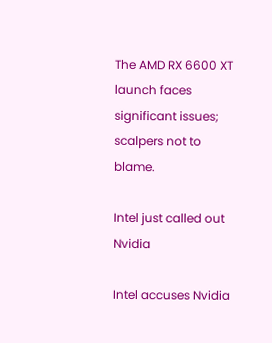The AMD RX 6600 XT launch faces significant issues; scalpers not to blame.

Intel just called out Nvidia

Intel accuses Nvidia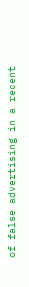of false advertising in a recent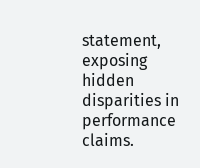statement, exposing hidden disparities in performance claims.